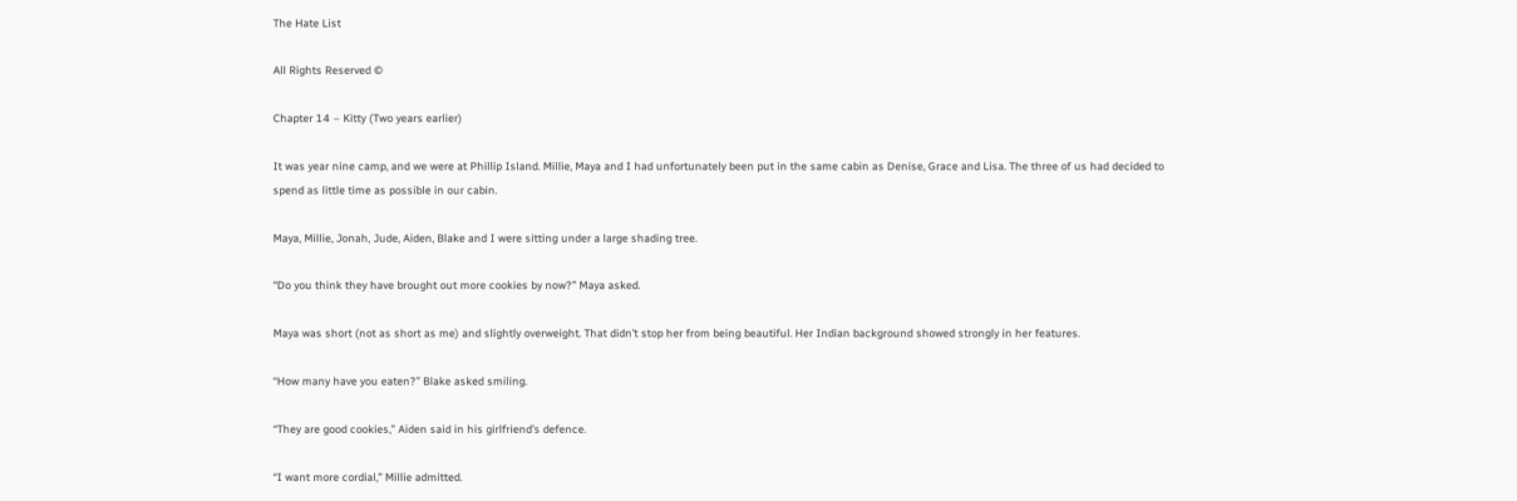The Hate List

All Rights Reserved ©

Chapter 14 – Kitty (Two years earlier)

It was year nine camp, and we were at Phillip Island. Millie, Maya and I had unfortunately been put in the same cabin as Denise, Grace and Lisa. The three of us had decided to spend as little time as possible in our cabin.

Maya, Millie, Jonah, Jude, Aiden, Blake and I were sitting under a large shading tree.

“Do you think they have brought out more cookies by now?” Maya asked.

Maya was short (not as short as me) and slightly overweight. That didn’t stop her from being beautiful. Her Indian background showed strongly in her features.

“How many have you eaten?” Blake asked smiling.

“They are good cookies,” Aiden said in his girlfriend’s defence.

“I want more cordial,” Millie admitted.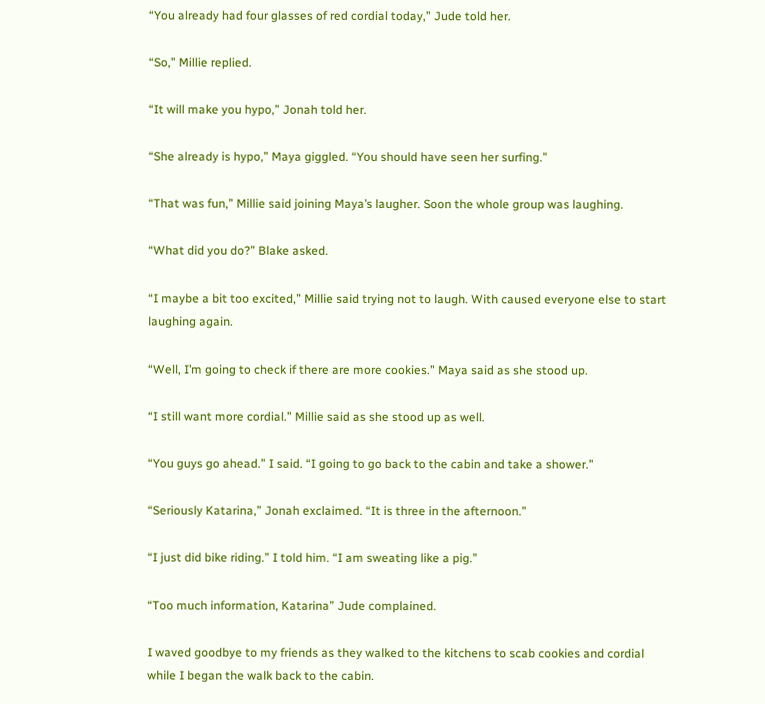“You already had four glasses of red cordial today,” Jude told her.

“So,” Millie replied.

“It will make you hypo,” Jonah told her.

“She already is hypo,” Maya giggled. “You should have seen her surfing.”

“That was fun,” Millie said joining Maya’s laugher. Soon the whole group was laughing.

“What did you do?” Blake asked.

“I maybe a bit too excited,” Millie said trying not to laugh. With caused everyone else to start laughing again.

“Well, I’m going to check if there are more cookies.” Maya said as she stood up.

“I still want more cordial.” Millie said as she stood up as well.

“You guys go ahead.” I said. “I going to go back to the cabin and take a shower.”

“Seriously Katarina,” Jonah exclaimed. “It is three in the afternoon.”

“I just did bike riding.” I told him. “I am sweating like a pig.”

“Too much information, Katarina” Jude complained.

I waved goodbye to my friends as they walked to the kitchens to scab cookies and cordial while I began the walk back to the cabin.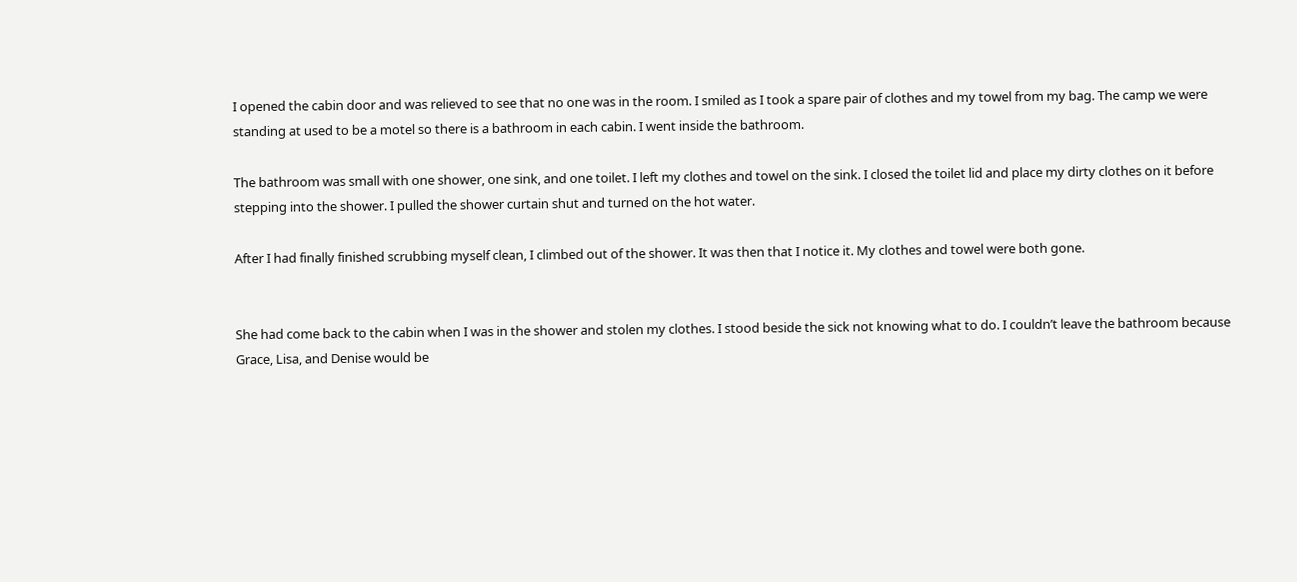I opened the cabin door and was relieved to see that no one was in the room. I smiled as I took a spare pair of clothes and my towel from my bag. The camp we were standing at used to be a motel so there is a bathroom in each cabin. I went inside the bathroom.

The bathroom was small with one shower, one sink, and one toilet. I left my clothes and towel on the sink. I closed the toilet lid and place my dirty clothes on it before stepping into the shower. I pulled the shower curtain shut and turned on the hot water.

After I had finally finished scrubbing myself clean, I climbed out of the shower. It was then that I notice it. My clothes and towel were both gone.


She had come back to the cabin when I was in the shower and stolen my clothes. I stood beside the sick not knowing what to do. I couldn’t leave the bathroom because Grace, Lisa, and Denise would be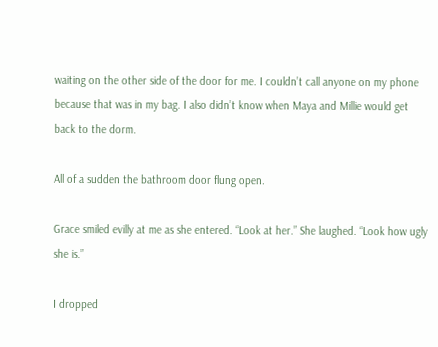waiting on the other side of the door for me. I couldn’t call anyone on my phone because that was in my bag. I also didn’t know when Maya and Millie would get back to the dorm.

All of a sudden the bathroom door flung open.

Grace smiled evilly at me as she entered. “Look at her.” She laughed. “Look how ugly she is.”

I dropped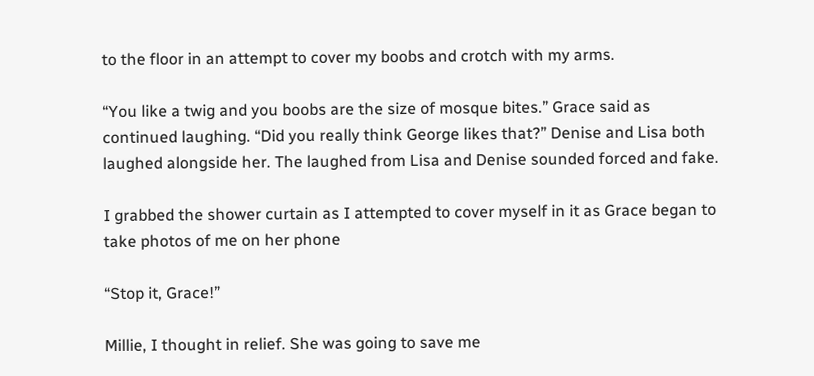to the floor in an attempt to cover my boobs and crotch with my arms.

“You like a twig and you boobs are the size of mosque bites.” Grace said as continued laughing. “Did you really think George likes that?” Denise and Lisa both laughed alongside her. The laughed from Lisa and Denise sounded forced and fake.

I grabbed the shower curtain as I attempted to cover myself in it as Grace began to take photos of me on her phone

“Stop it, Grace!”

Millie, I thought in relief. She was going to save me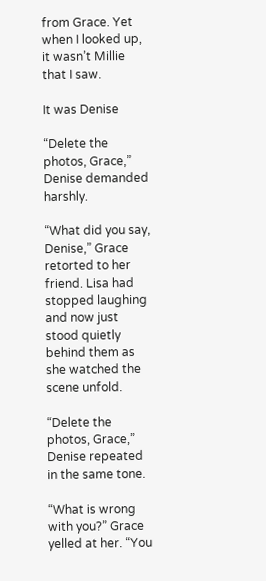from Grace. Yet when I looked up, it wasn’t Millie that I saw.

It was Denise

“Delete the photos, Grace,” Denise demanded harshly.

“What did you say, Denise,” Grace retorted to her friend. Lisa had stopped laughing and now just stood quietly behind them as she watched the scene unfold.

“Delete the photos, Grace,” Denise repeated in the same tone.

“What is wrong with you?” Grace yelled at her. “You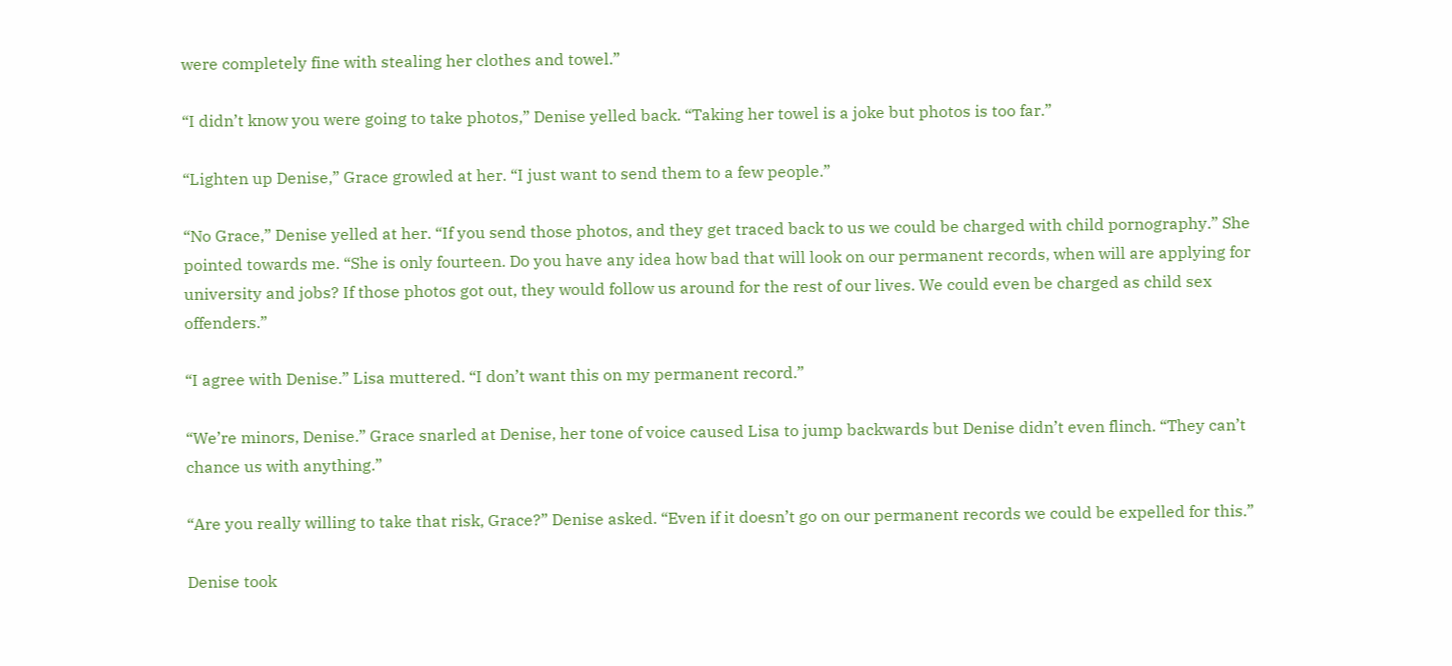were completely fine with stealing her clothes and towel.”

“I didn’t know you were going to take photos,” Denise yelled back. “Taking her towel is a joke but photos is too far.”

“Lighten up Denise,” Grace growled at her. “I just want to send them to a few people.”

“No Grace,” Denise yelled at her. “If you send those photos, and they get traced back to us we could be charged with child pornography.” She pointed towards me. “She is only fourteen. Do you have any idea how bad that will look on our permanent records, when will are applying for university and jobs? If those photos got out, they would follow us around for the rest of our lives. We could even be charged as child sex offenders.”

“I agree with Denise.” Lisa muttered. “I don’t want this on my permanent record.”

“We’re minors, Denise.” Grace snarled at Denise, her tone of voice caused Lisa to jump backwards but Denise didn’t even flinch. “They can’t chance us with anything.”

“Are you really willing to take that risk, Grace?” Denise asked. “Even if it doesn’t go on our permanent records we could be expelled for this.”

Denise took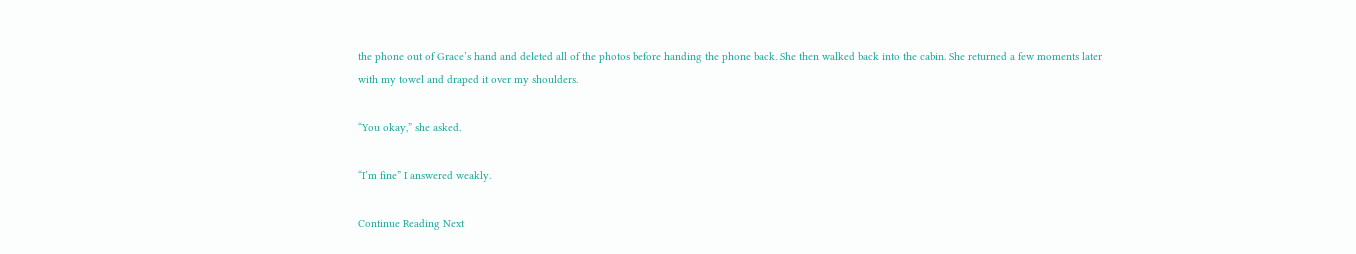the phone out of Grace’s hand and deleted all of the photos before handing the phone back. She then walked back into the cabin. She returned a few moments later with my towel and draped it over my shoulders.

“You okay,” she asked.

“I’m fine” I answered weakly.

Continue Reading Next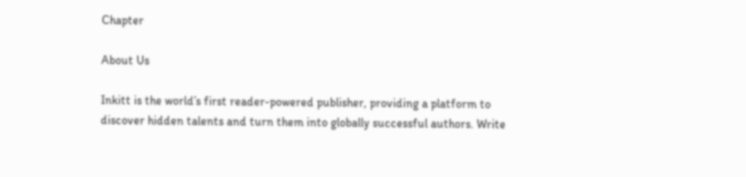Chapter

About Us

Inkitt is the world’s first reader-powered publisher, providing a platform to discover hidden talents and turn them into globally successful authors. Write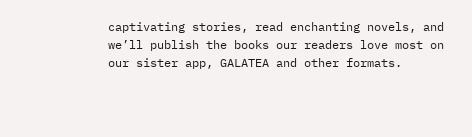captivating stories, read enchanting novels, and we’ll publish the books our readers love most on our sister app, GALATEA and other formats.